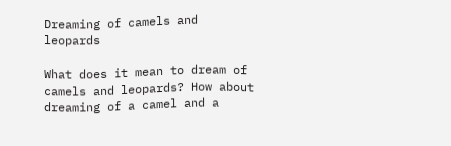Dreaming of camels and leopards

What does it mean to dream of camels and leopards? How about dreaming of a camel and a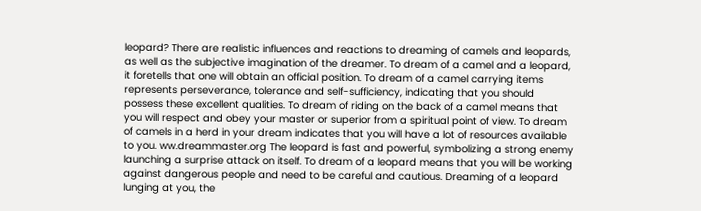leopard? There are realistic influences and reactions to dreaming of camels and leopards, as well as the subjective imagination of the dreamer. To dream of a camel and a leopard, it foretells that one will obtain an official position. To dream of a camel carrying items represents perseverance, tolerance and self-sufficiency, indicating that you should possess these excellent qualities. To dream of riding on the back of a camel means that you will respect and obey your master or superior from a spiritual point of view. To dream of camels in a herd in your dream indicates that you will have a lot of resources available to you. ww.dreammaster.org The leopard is fast and powerful, symbolizing a strong enemy launching a surprise attack on itself. To dream of a leopard means that you will be working against dangerous people and need to be careful and cautious. Dreaming of a leopard lunging at you, the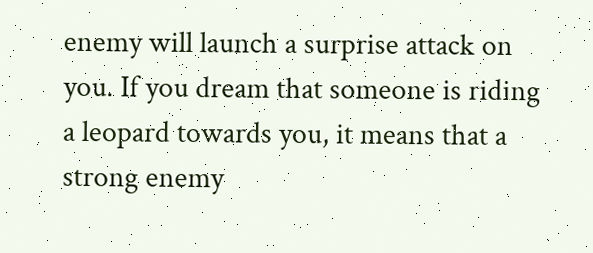enemy will launch a surprise attack on you. If you dream that someone is riding a leopard towards you, it means that a strong enemy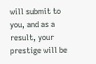will submit to you, and as a result, your prestige will be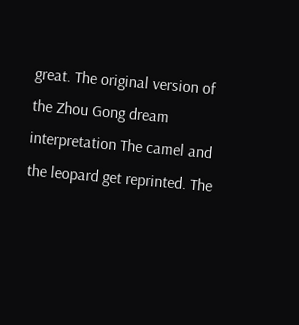great. The original version of the Zhou Gong dream interpretation The camel and the leopard get reprinted. The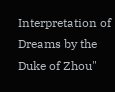Interpretation of Dreams by the Duke of Zhou"